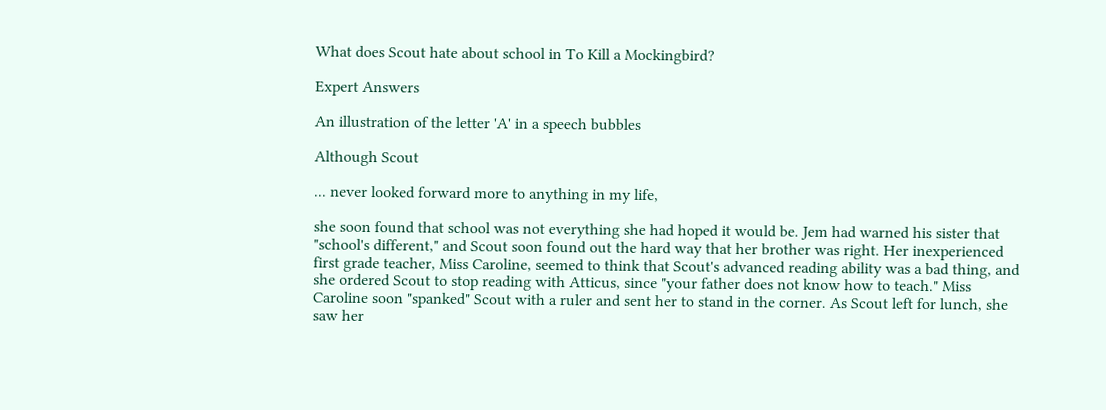What does Scout hate about school in To Kill a Mockingbird?

Expert Answers

An illustration of the letter 'A' in a speech bubbles

Although Scout

... never looked forward more to anything in my life,

she soon found that school was not everything she had hoped it would be. Jem had warned his sister that "school's different," and Scout soon found out the hard way that her brother was right. Her inexperienced first grade teacher, Miss Caroline, seemed to think that Scout's advanced reading ability was a bad thing, and she ordered Scout to stop reading with Atticus, since "your father does not know how to teach." Miss Caroline soon "spanked" Scout with a ruler and sent her to stand in the corner. As Scout left for lunch, she saw her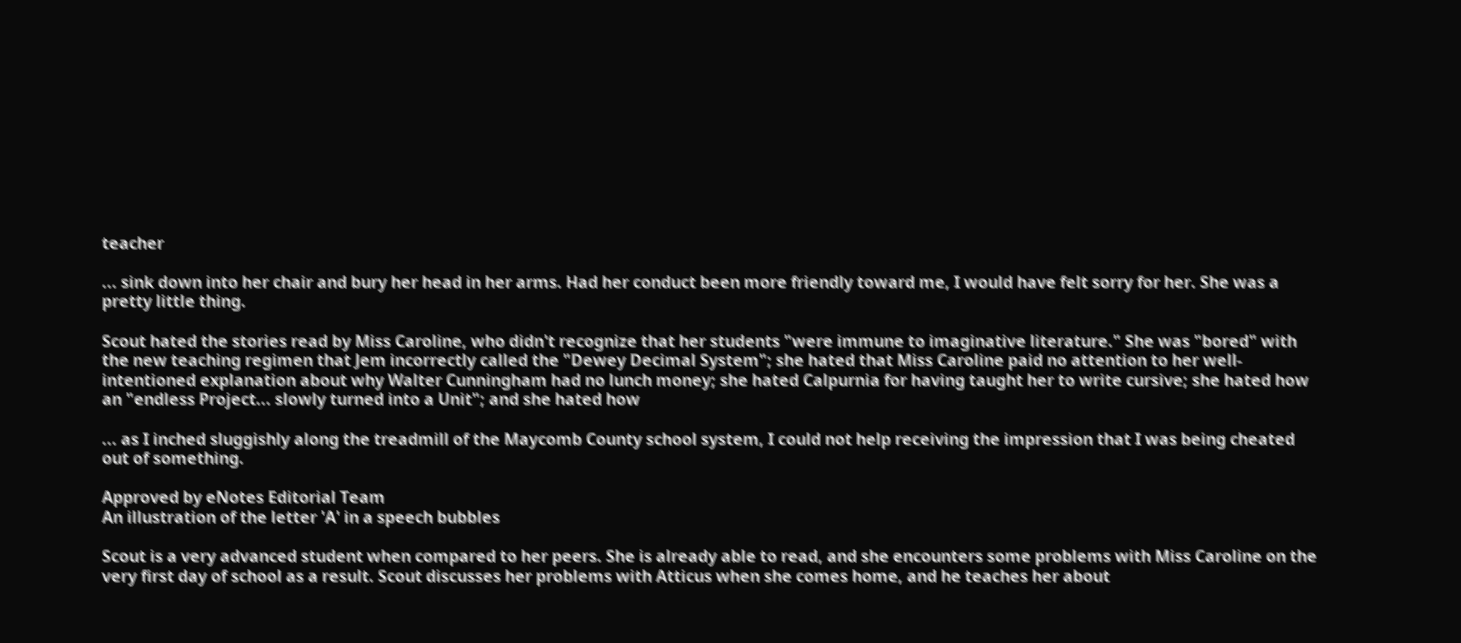teacher

... sink down into her chair and bury her head in her arms. Had her conduct been more friendly toward me, I would have felt sorry for her. She was a pretty little thing.

Scout hated the stories read by Miss Caroline, who didn't recognize that her students "were immune to imaginative literature." She was "bored" with the new teaching regimen that Jem incorrectly called the "Dewey Decimal System"; she hated that Miss Caroline paid no attention to her well-intentioned explanation about why Walter Cunningham had no lunch money; she hated Calpurnia for having taught her to write cursive; she hated how an "endless Project... slowly turned into a Unit"; and she hated how

... as I inched sluggishly along the treadmill of the Maycomb County school system, I could not help receiving the impression that I was being cheated out of something.

Approved by eNotes Editorial Team
An illustration of the letter 'A' in a speech bubbles

Scout is a very advanced student when compared to her peers. She is already able to read, and she encounters some problems with Miss Caroline on the very first day of school as a result. Scout discusses her problems with Atticus when she comes home, and he teaches her about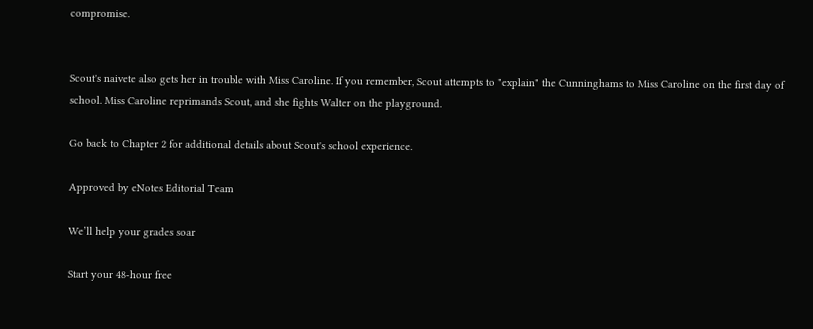compromise.


Scout's naivete also gets her in trouble with Miss Caroline. If you remember, Scout attempts to "explain" the Cunninghams to Miss Caroline on the first day of school. Miss Caroline reprimands Scout, and she fights Walter on the playground.

Go back to Chapter 2 for additional details about Scout's school experience.

Approved by eNotes Editorial Team

We’ll help your grades soar

Start your 48-hour free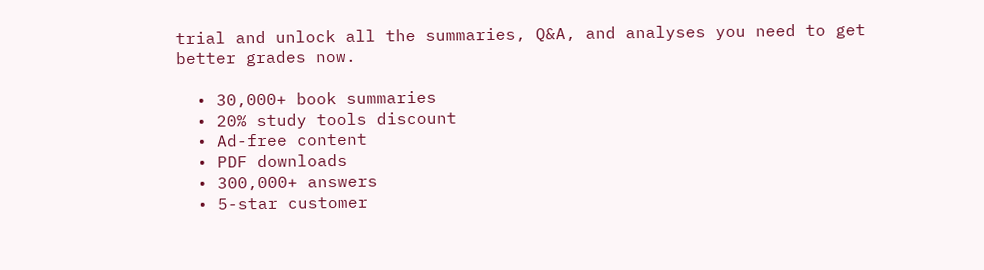trial and unlock all the summaries, Q&A, and analyses you need to get better grades now.

  • 30,000+ book summaries
  • 20% study tools discount
  • Ad-free content
  • PDF downloads
  • 300,000+ answers
  • 5-star customer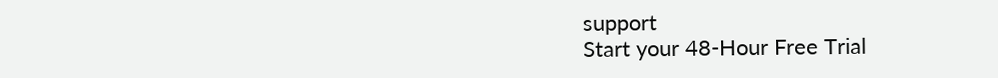support
Start your 48-Hour Free Trial